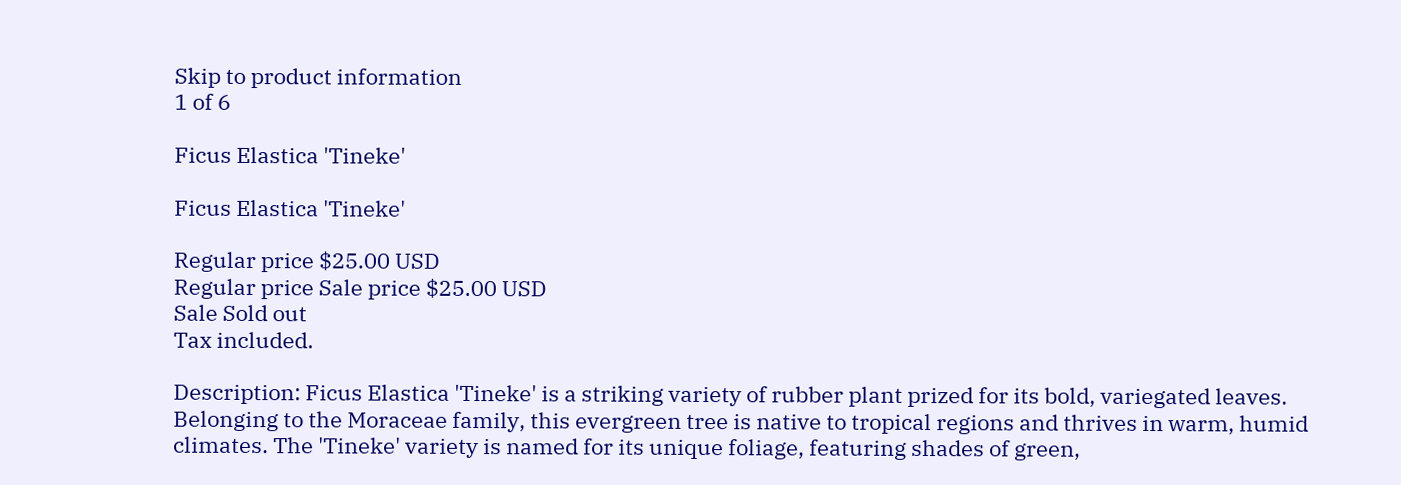Skip to product information
1 of 6

Ficus Elastica 'Tineke'

Ficus Elastica 'Tineke'

Regular price $25.00 USD
Regular price Sale price $25.00 USD
Sale Sold out
Tax included.

Description: Ficus Elastica 'Tineke' is a striking variety of rubber plant prized for its bold, variegated leaves. Belonging to the Moraceae family, this evergreen tree is native to tropical regions and thrives in warm, humid climates. The 'Tineke' variety is named for its unique foliage, featuring shades of green,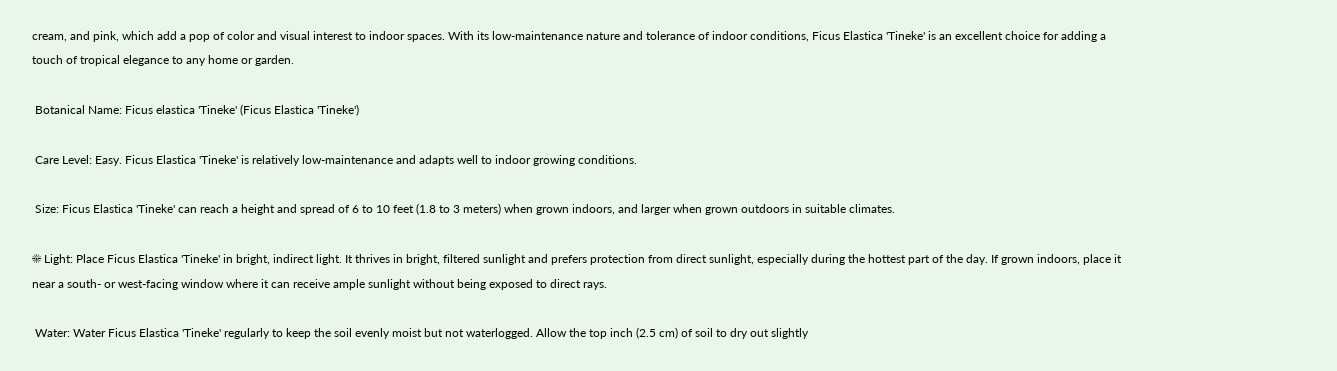cream, and pink, which add a pop of color and visual interest to indoor spaces. With its low-maintenance nature and tolerance of indoor conditions, Ficus Elastica 'Tineke' is an excellent choice for adding a touch of tropical elegance to any home or garden.

 Botanical Name: Ficus elastica 'Tineke' (Ficus Elastica 'Tineke')

 Care Level: Easy. Ficus Elastica 'Tineke' is relatively low-maintenance and adapts well to indoor growing conditions.

 Size: Ficus Elastica 'Tineke' can reach a height and spread of 6 to 10 feet (1.8 to 3 meters) when grown indoors, and larger when grown outdoors in suitable climates.

☀ Light: Place Ficus Elastica 'Tineke' in bright, indirect light. It thrives in bright, filtered sunlight and prefers protection from direct sunlight, especially during the hottest part of the day. If grown indoors, place it near a south- or west-facing window where it can receive ample sunlight without being exposed to direct rays.

 Water: Water Ficus Elastica 'Tineke' regularly to keep the soil evenly moist but not waterlogged. Allow the top inch (2.5 cm) of soil to dry out slightly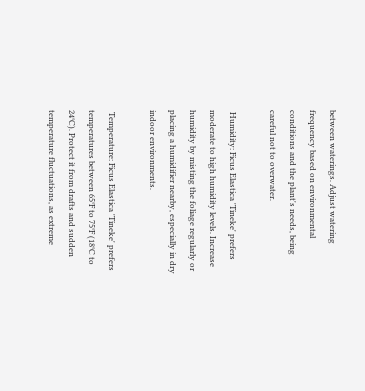between waterings. Adjust watering frequency based on environmental conditions and the plant's needs, being careful not to overwater.

 Humidity: Ficus Elastica 'Tineke' prefers moderate to high humidity levels. Increase humidity by misting the foliage regularly or placing a humidifier nearby, especially in dry indoor environments.

 Temperature: Ficus Elastica 'Tineke' prefers temperatures between 65°F to 75°F (18°C to 24°C). Protect it from drafts and sudden temperature fluctuations, as extreme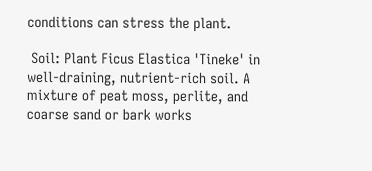conditions can stress the plant.

 Soil: Plant Ficus Elastica 'Tineke' in well-draining, nutrient-rich soil. A mixture of peat moss, perlite, and coarse sand or bark works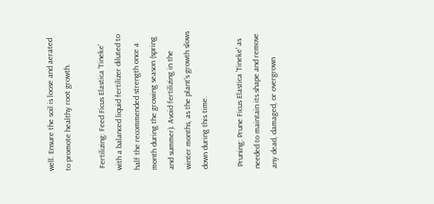well. Ensure the soil is loose and aerated to promote healthy root growth.

 Fertilizing: Feed Ficus Elastica 'Tineke' with a balanced liquid fertilizer diluted to half the recommended strength once a month during the growing season (spring and summer). Avoid fertilizing in the winter months, as the plant's growth slows down during this time.

 Pruning: Prune Ficus Elastica 'Tineke' as needed to maintain its shape and remove any dead, damaged, or overgrown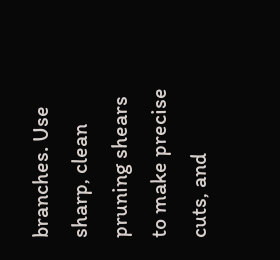branches. Use sharp, clean pruning shears to make precise cuts, and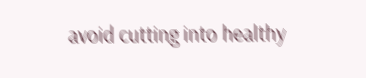avoid cutting into healthy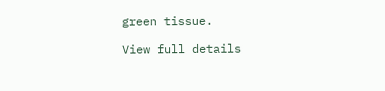green tissue.

View full details